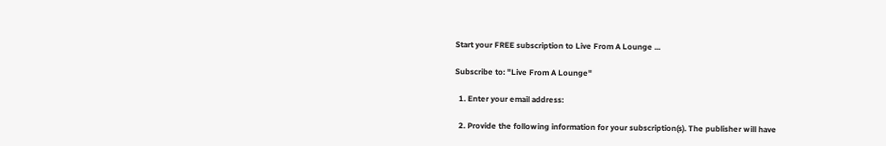Start your FREE subscription to Live From A Lounge ...

Subscribe to: "Live From A Lounge"

  1. Enter your email address:

  2. Provide the following information for your subscription(s). The publisher will have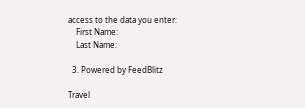access to the data you enter:
    First Name:
    Last Name:

  3. Powered by FeedBlitz

Travel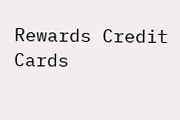Rewards Credit Cards